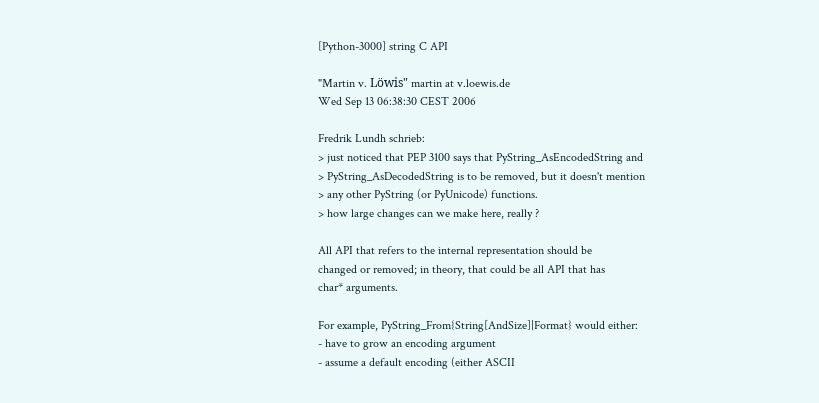[Python-3000] string C API

"Martin v. Löwis" martin at v.loewis.de
Wed Sep 13 06:38:30 CEST 2006

Fredrik Lundh schrieb:
> just noticed that PEP 3100 says that PyString_AsEncodedString and
> PyString_AsDecodedString is to be removed, but it doesn't mention
> any other PyString (or PyUnicode) functions.
> how large changes can we make here, really ?

All API that refers to the internal representation should be
changed or removed; in theory, that could be all API that has
char* arguments.

For example, PyString_From{String[AndSize]|Format} would either:
- have to grow an encoding argument
- assume a default encoding (either ASCII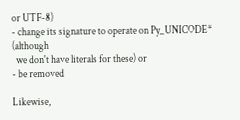or UTF-8)
- change its signature to operate on Py_UNICODE* (although
  we don't have literals for these) or
- be removed

Likewise,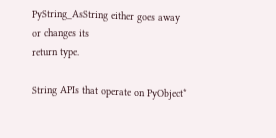PyString_AsString either goes away or changes its
return type.

String APIs that operate on PyObject*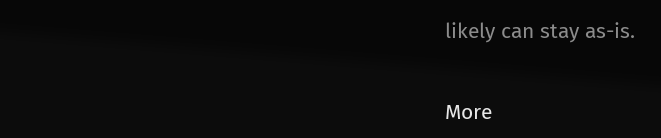likely can stay as-is.


More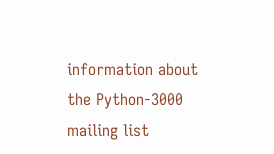information about the Python-3000 mailing list